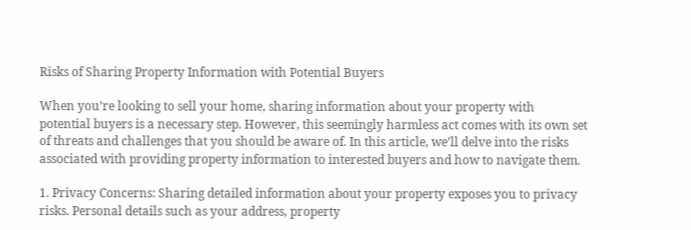Risks of Sharing Property Information with Potential Buyers

When you’re looking to sell your home, sharing information about your property with potential buyers is a necessary step. However, this seemingly harmless act comes with its own set of threats and challenges that you should be aware of. In this article, we’ll delve into the risks associated with providing property information to interested buyers and how to navigate them.

1. Privacy Concerns: Sharing detailed information about your property exposes you to privacy risks. Personal details such as your address, property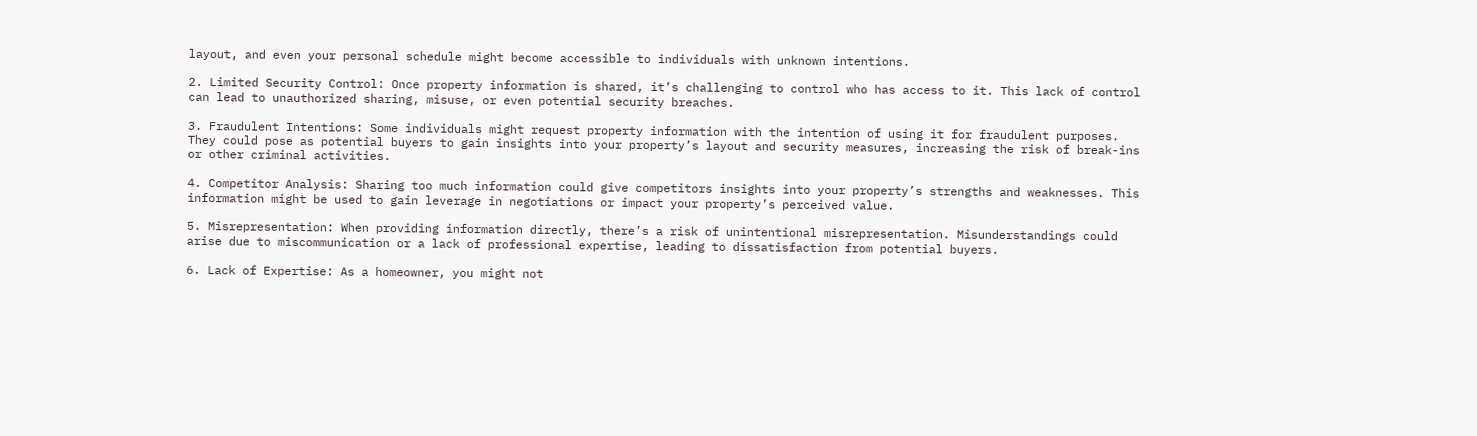layout, and even your personal schedule might become accessible to individuals with unknown intentions.

2. Limited Security Control: Once property information is shared, it’s challenging to control who has access to it. This lack of control can lead to unauthorized sharing, misuse, or even potential security breaches.

3. Fraudulent Intentions: Some individuals might request property information with the intention of using it for fraudulent purposes. They could pose as potential buyers to gain insights into your property’s layout and security measures, increasing the risk of break-ins or other criminal activities.

4. Competitor Analysis: Sharing too much information could give competitors insights into your property’s strengths and weaknesses. This information might be used to gain leverage in negotiations or impact your property’s perceived value.

5. Misrepresentation: When providing information directly, there’s a risk of unintentional misrepresentation. Misunderstandings could arise due to miscommunication or a lack of professional expertise, leading to dissatisfaction from potential buyers.

6. Lack of Expertise: As a homeowner, you might not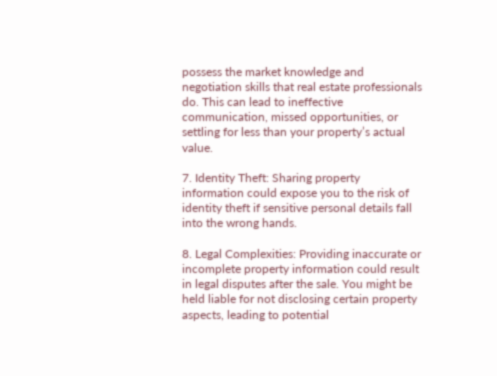possess the market knowledge and negotiation skills that real estate professionals do. This can lead to ineffective communication, missed opportunities, or settling for less than your property’s actual value.

7. Identity Theft: Sharing property information could expose you to the risk of identity theft if sensitive personal details fall into the wrong hands.

8. Legal Complexities: Providing inaccurate or incomplete property information could result in legal disputes after the sale. You might be held liable for not disclosing certain property aspects, leading to potential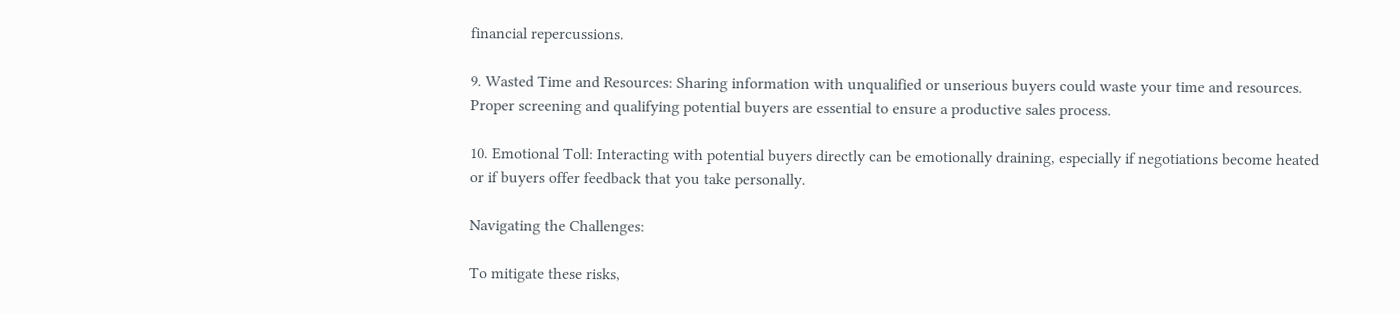financial repercussions.

9. Wasted Time and Resources: Sharing information with unqualified or unserious buyers could waste your time and resources. Proper screening and qualifying potential buyers are essential to ensure a productive sales process.

10. Emotional Toll: Interacting with potential buyers directly can be emotionally draining, especially if negotiations become heated or if buyers offer feedback that you take personally.

Navigating the Challenges:

To mitigate these risks,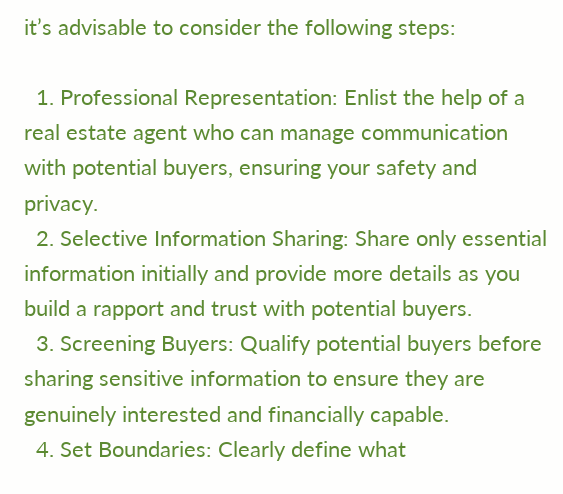it’s advisable to consider the following steps:

  1. Professional Representation: Enlist the help of a real estate agent who can manage communication with potential buyers, ensuring your safety and privacy.
  2. Selective Information Sharing: Share only essential information initially and provide more details as you build a rapport and trust with potential buyers.
  3. Screening Buyers: Qualify potential buyers before sharing sensitive information to ensure they are genuinely interested and financially capable.
  4. Set Boundaries: Clearly define what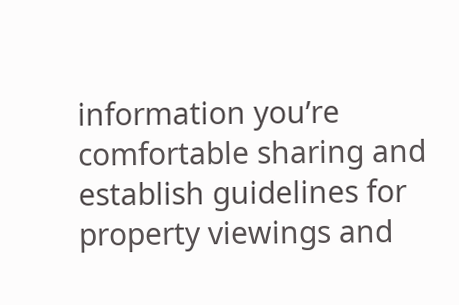information you’re comfortable sharing and establish guidelines for property viewings and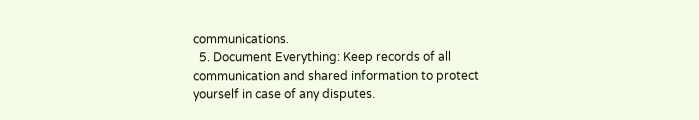communications.
  5. Document Everything: Keep records of all communication and shared information to protect yourself in case of any disputes.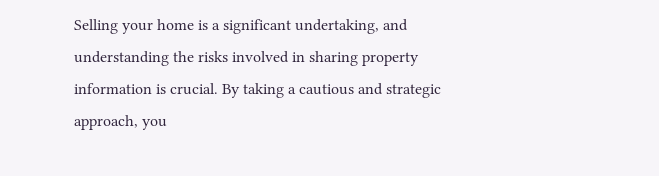Selling your home is a significant undertaking, and understanding the risks involved in sharing property information is crucial. By taking a cautious and strategic approach, you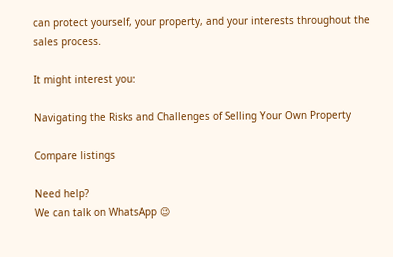can protect yourself, your property, and your interests throughout the sales process.

It might interest you:

Navigating the Risks and Challenges of Selling Your Own Property

Compare listings

Need help?
We can talk on WhatsApp 😉